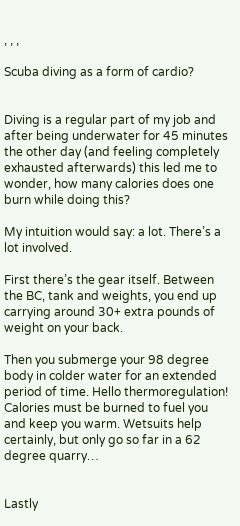, , ,

Scuba diving as a form of cardio?


Diving is a regular part of my job and after being underwater for 45 minutes the other day (and feeling completely exhausted afterwards) this led me to wonder, how many calories does one burn while doing this?

My intuition would say: a lot. There’s a lot involved.

First there’s the gear itself. Between the BC, tank and weights, you end up carrying around 30+ extra pounds of weight on your back.

Then you submerge your 98 degree body in colder water for an extended period of time. Hello thermoregulation! Calories must be burned to fuel you and keep you warm. Wetsuits help certainly, but only go so far in a 62 degree quarry…


Lastly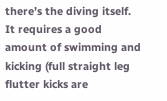there’s the diving itself. It requires a good amount of swimming and kicking (full straight leg flutter kicks are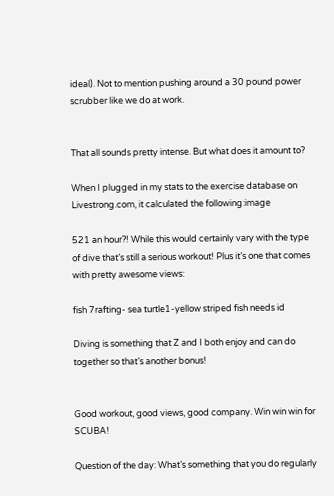ideal). Not to mention pushing around a 30 pound power scrubber like we do at work.


That all sounds pretty intense. But what does it amount to?

When I plugged in my stats to the exercise database on Livestrong.com, it calculated the following:image

521 an hour?! While this would certainly vary with the type of dive that’s still a serious workout! Plus it’s one that comes with pretty awesome views:

fish 7rafting- sea turtle1-yellow striped fish needs id

Diving is something that Z and I both enjoy and can do together so that’s another bonus!


Good workout, good views, good company. Win win win for SCUBA!

Question of the day: What’s something that you do regularly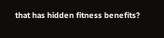that has hidden fitness benefits?